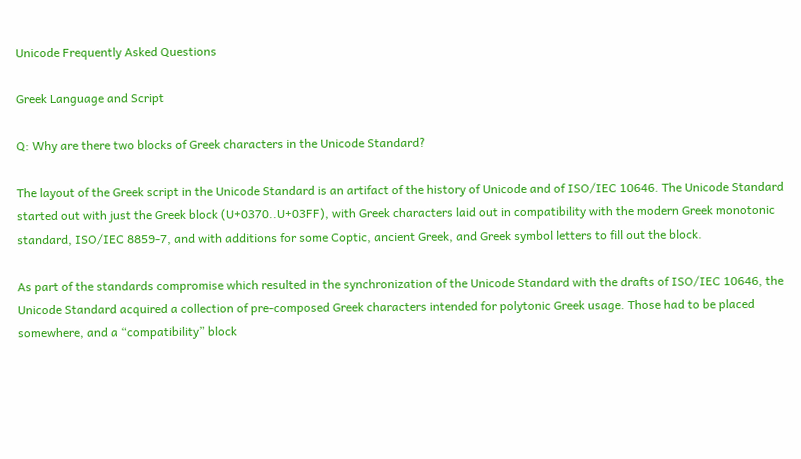Unicode Frequently Asked Questions

Greek Language and Script

Q: Why are there two blocks of Greek characters in the Unicode Standard?

The layout of the Greek script in the Unicode Standard is an artifact of the history of Unicode and of ISO/IEC 10646. The Unicode Standard started out with just the Greek block (U+0370..U+03FF), with Greek characters laid out in compatibility with the modern Greek monotonic standard, ISO/IEC 8859-7, and with additions for some Coptic, ancient Greek, and Greek symbol letters to fill out the block.

As part of the standards compromise which resulted in the synchronization of the Unicode Standard with the drafts of ISO/IEC 10646, the Unicode Standard acquired a collection of pre-composed Greek characters intended for polytonic Greek usage. Those had to be placed somewhere, and a “compatibility” block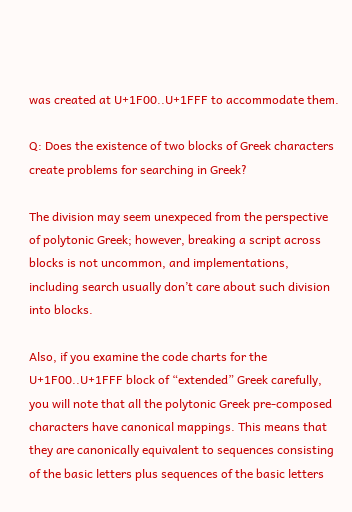was created at U+1F00..U+1FFF to accommodate them.

Q: Does the existence of two blocks of Greek characters create problems for searching in Greek?

The division may seem unexpeced from the perspective of polytonic Greek; however, breaking a script across blocks is not uncommon, and implementations, including search usually don’t care about such division into blocks.

Also, if you examine the code charts for the U+1F00..U+1FFF block of “extended” Greek carefully, you will note that all the polytonic Greek pre-composed characters have canonical mappings. This means that they are canonically equivalent to sequences consisting of the basic letters plus sequences of the basic letters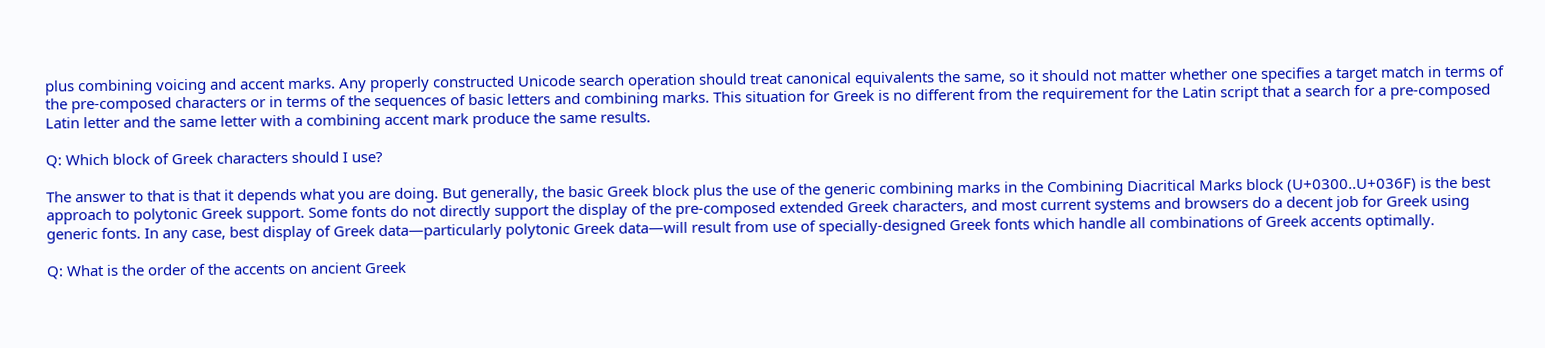plus combining voicing and accent marks. Any properly constructed Unicode search operation should treat canonical equivalents the same, so it should not matter whether one specifies a target match in terms of the pre-composed characters or in terms of the sequences of basic letters and combining marks. This situation for Greek is no different from the requirement for the Latin script that a search for a pre-composed Latin letter and the same letter with a combining accent mark produce the same results.

Q: Which block of Greek characters should I use?

The answer to that is that it depends what you are doing. But generally, the basic Greek block plus the use of the generic combining marks in the Combining Diacritical Marks block (U+0300..U+036F) is the best approach to polytonic Greek support. Some fonts do not directly support the display of the pre-composed extended Greek characters, and most current systems and browsers do a decent job for Greek using generic fonts. In any case, best display of Greek data—particularly polytonic Greek data—will result from use of specially-designed Greek fonts which handle all combinations of Greek accents optimally.

Q: What is the order of the accents on ancient Greek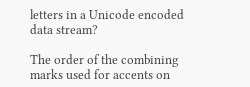letters in a Unicode encoded data stream?

The order of the combining marks used for accents on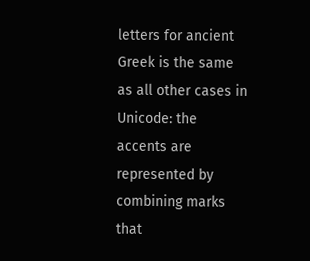letters for ancient Greek is the same as all other cases in Unicode: the accents are represented by combining marks that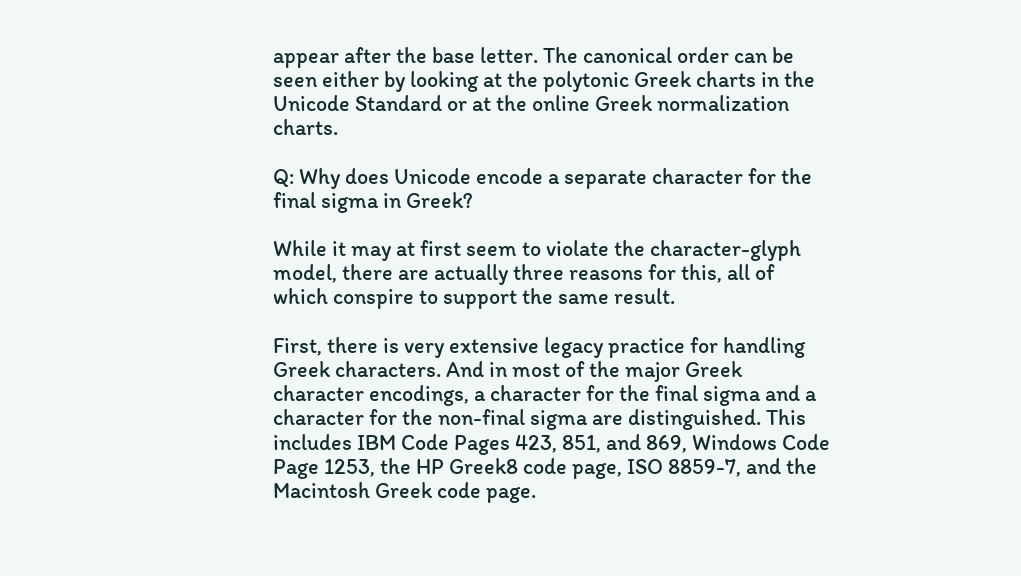appear after the base letter. The canonical order can be seen either by looking at the polytonic Greek charts in the Unicode Standard or at the online Greek normalization charts.

Q: Why does Unicode encode a separate character for the final sigma in Greek?

While it may at first seem to violate the character-glyph model, there are actually three reasons for this, all of which conspire to support the same result.

First, there is very extensive legacy practice for handling Greek characters. And in most of the major Greek character encodings, a character for the final sigma and a character for the non-final sigma are distinguished. This includes IBM Code Pages 423, 851, and 869, Windows Code Page 1253, the HP Greek8 code page, ISO 8859-7, and the Macintosh Greek code page.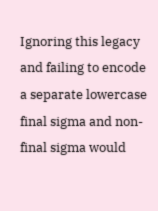Ignoring this legacy and failing to encode a separate lowercase final sigma and non-final sigma would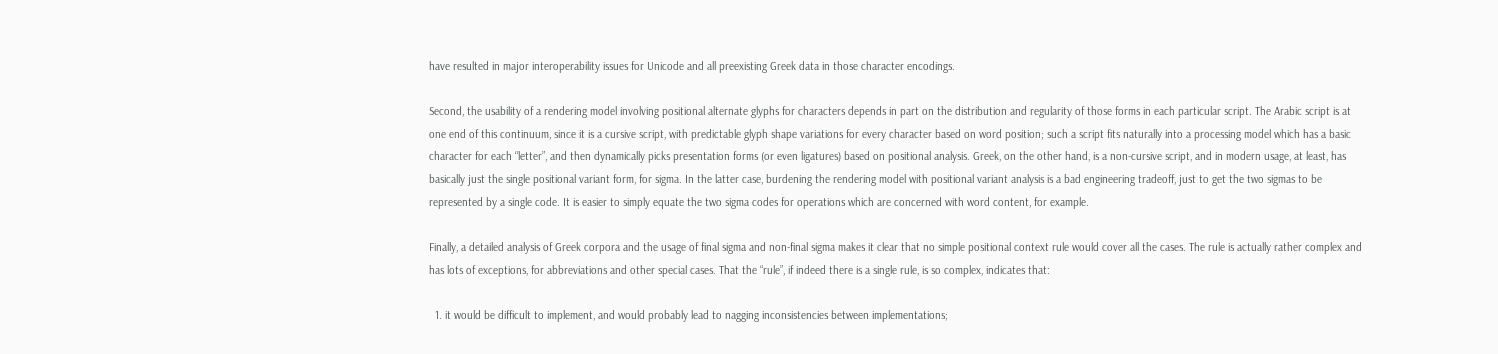have resulted in major interoperability issues for Unicode and all preexisting Greek data in those character encodings.

Second, the usability of a rendering model involving positional alternate glyphs for characters depends in part on the distribution and regularity of those forms in each particular script. The Arabic script is at one end of this continuum, since it is a cursive script, with predictable glyph shape variations for every character based on word position; such a script fits naturally into a processing model which has a basic character for each “letter”, and then dynamically picks presentation forms (or even ligatures) based on positional analysis. Greek, on the other hand, is a non-cursive script, and in modern usage, at least, has basically just the single positional variant form, for sigma. In the latter case, burdening the rendering model with positional variant analysis is a bad engineering tradeoff, just to get the two sigmas to be represented by a single code. It is easier to simply equate the two sigma codes for operations which are concerned with word content, for example.

Finally, a detailed analysis of Greek corpora and the usage of final sigma and non-final sigma makes it clear that no simple positional context rule would cover all the cases. The rule is actually rather complex and has lots of exceptions, for abbreviations and other special cases. That the “rule”, if indeed there is a single rule, is so complex, indicates that:

  1. it would be difficult to implement, and would probably lead to nagging inconsistencies between implementations;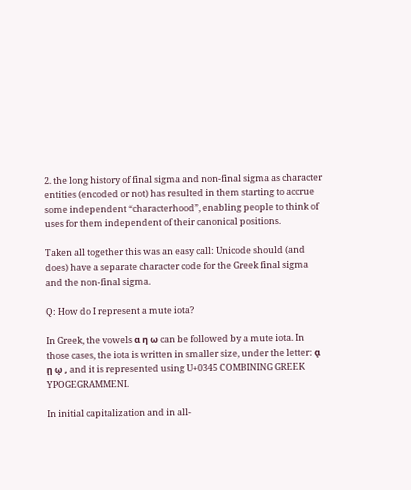2. the long history of final sigma and non-final sigma as character entities (encoded or not) has resulted in them starting to accrue some independent “characterhood”, enabling people to think of uses for them independent of their canonical positions.

Taken all together this was an easy call: Unicode should (and does) have a separate character code for the Greek final sigma and the non-final sigma.

Q: How do I represent a mute iota?

In Greek, the vowels α η ω can be followed by a mute iota. In those cases, the iota is written in smaller size, under the letter: ᾳ ῃ ῳ , and it is represented using U+0345 COMBINING GREEK YPOGEGRAMMENI.

In initial capitalization and in all-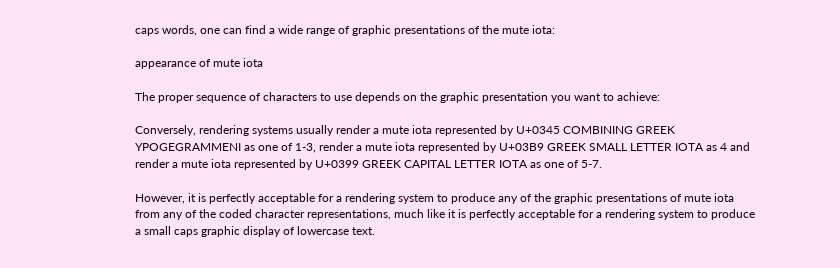caps words, one can find a wide range of graphic presentations of the mute iota:

appearance of mute iota

The proper sequence of characters to use depends on the graphic presentation you want to achieve:

Conversely, rendering systems usually render a mute iota represented by U+0345 COMBINING GREEK YPOGEGRAMMENI as one of 1-3, render a mute iota represented by U+03B9 GREEK SMALL LETTER IOTA as 4 and render a mute iota represented by U+0399 GREEK CAPITAL LETTER IOTA as one of 5-7.

However, it is perfectly acceptable for a rendering system to produce any of the graphic presentations of mute iota from any of the coded character representations, much like it is perfectly acceptable for a rendering system to produce a small caps graphic display of lowercase text.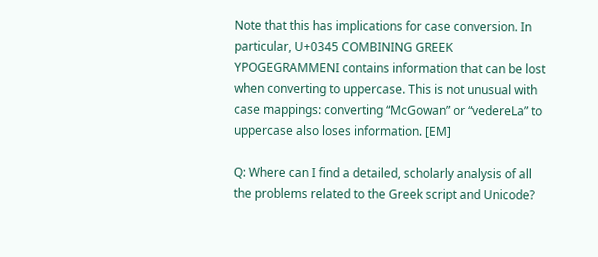Note that this has implications for case conversion. In particular, U+0345 COMBINING GREEK YPOGEGRAMMENI contains information that can be lost when converting to uppercase. This is not unusual with case mappings: converting “McGowan” or “vedereLa” to uppercase also loses information. [EM]

Q: Where can I find a detailed, scholarly analysis of all the problems related to the Greek script and Unicode?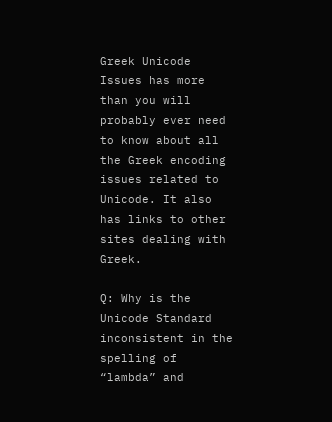Greek Unicode Issues has more than you will probably ever need to know about all the Greek encoding issues related to Unicode. It also has links to other sites dealing with Greek.

Q: Why is the Unicode Standard inconsistent in the spelling of “lambda” and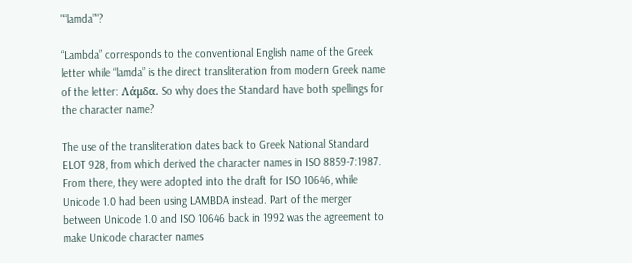"“lamda”"?

“Lambda” corresponds to the conventional English name of the Greek letter while “lamda” is the direct transliteration from modern Greek name of the letter: Λάμδα. So why does the Standard have both spellings for the character name?

The use of the transliteration dates back to Greek National Standard ELOT 928, from which derived the character names in ISO 8859-7:1987. From there, they were adopted into the draft for ISO 10646, while Unicode 1.0 had been using LAMBDA instead. Part of the merger between Unicode 1.0 and ISO 10646 back in 1992 was the agreement to make Unicode character names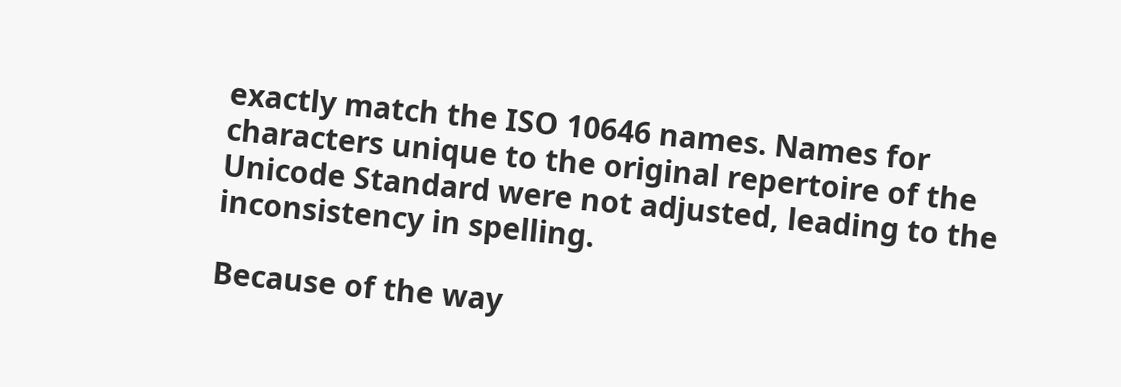exactly match the ISO 10646 names. Names for characters unique to the original repertoire of the Unicode Standard were not adjusted, leading to the inconsistency in spelling.

Because of the way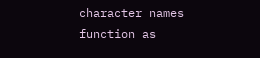character names function as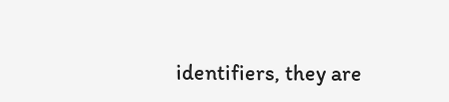identifiers, they are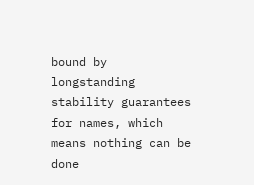bound by longstanding stability guarantees for names, which means nothing can be done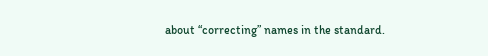about “correcting” names in the standard.